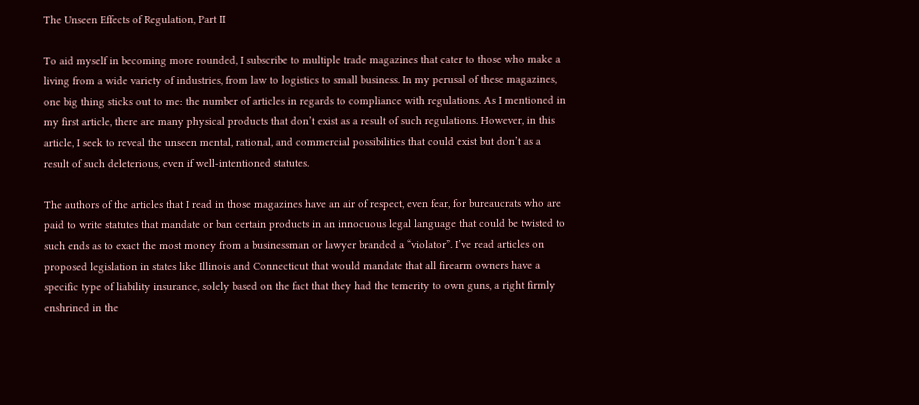The Unseen Effects of Regulation, Part II

To aid myself in becoming more rounded, I subscribe to multiple trade magazines that cater to those who make a living from a wide variety of industries, from law to logistics to small business. In my perusal of these magazines, one big thing sticks out to me: the number of articles in regards to compliance with regulations. As I mentioned in my first article, there are many physical products that don’t exist as a result of such regulations. However, in this article, I seek to reveal the unseen mental, rational, and commercial possibilities that could exist but don’t as a result of such deleterious, even if well-intentioned statutes.

The authors of the articles that I read in those magazines have an air of respect, even fear, for bureaucrats who are paid to write statutes that mandate or ban certain products in an innocuous legal language that could be twisted to such ends as to exact the most money from a businessman or lawyer branded a “violator”. I’ve read articles on proposed legislation in states like Illinois and Connecticut that would mandate that all firearm owners have a specific type of liability insurance, solely based on the fact that they had the temerity to own guns, a right firmly enshrined in the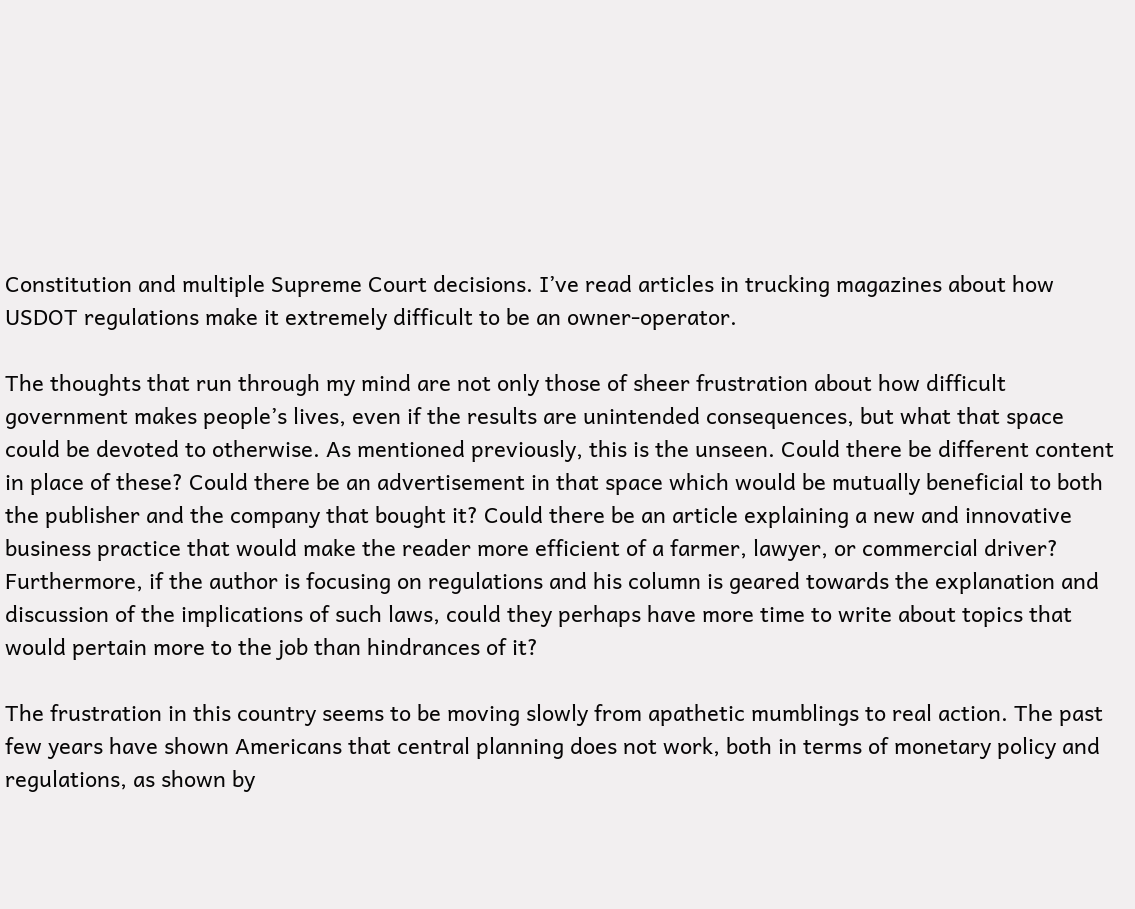Constitution and multiple Supreme Court decisions. I’ve read articles in trucking magazines about how USDOT regulations make it extremely difficult to be an owner-operator.

The thoughts that run through my mind are not only those of sheer frustration about how difficult government makes people’s lives, even if the results are unintended consequences, but what that space could be devoted to otherwise. As mentioned previously, this is the unseen. Could there be different content in place of these? Could there be an advertisement in that space which would be mutually beneficial to both the publisher and the company that bought it? Could there be an article explaining a new and innovative business practice that would make the reader more efficient of a farmer, lawyer, or commercial driver? Furthermore, if the author is focusing on regulations and his column is geared towards the explanation and discussion of the implications of such laws, could they perhaps have more time to write about topics that would pertain more to the job than hindrances of it?

The frustration in this country seems to be moving slowly from apathetic mumblings to real action. The past few years have shown Americans that central planning does not work, both in terms of monetary policy and regulations, as shown by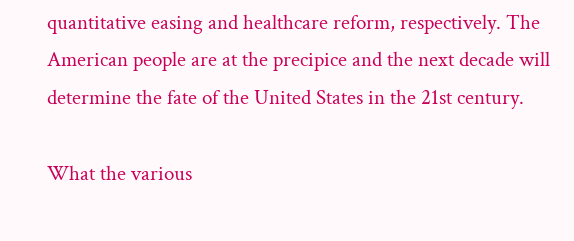quantitative easing and healthcare reform, respectively. The American people are at the precipice and the next decade will determine the fate of the United States in the 21st century.

What the various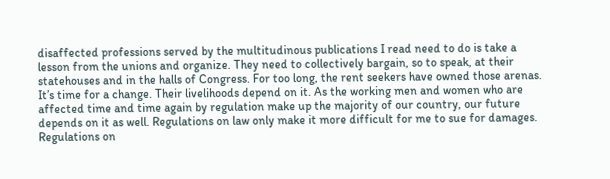disaffected professions served by the multitudinous publications I read need to do is take a lesson from the unions and organize. They need to collectively bargain, so to speak, at their statehouses and in the halls of Congress. For too long, the rent seekers have owned those arenas. It’s time for a change. Their livelihoods depend on it. As the working men and women who are affected time and time again by regulation make up the majority of our country, our future depends on it as well. Regulations on law only make it more difficult for me to sue for damages. Regulations on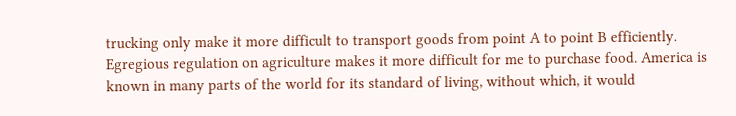trucking only make it more difficult to transport goods from point A to point B efficiently. Egregious regulation on agriculture makes it more difficult for me to purchase food. America is known in many parts of the world for its standard of living, without which, it would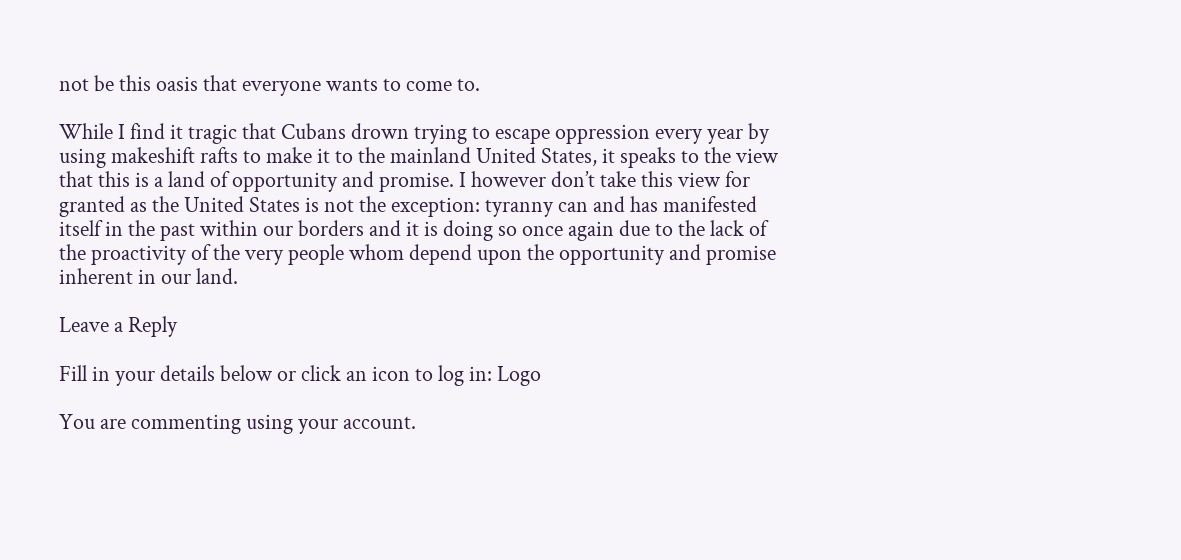not be this oasis that everyone wants to come to.

While I find it tragic that Cubans drown trying to escape oppression every year by using makeshift rafts to make it to the mainland United States, it speaks to the view that this is a land of opportunity and promise. I however don’t take this view for granted as the United States is not the exception: tyranny can and has manifested itself in the past within our borders and it is doing so once again due to the lack of the proactivity of the very people whom depend upon the opportunity and promise inherent in our land.

Leave a Reply

Fill in your details below or click an icon to log in: Logo

You are commenting using your account.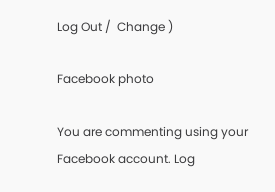Log Out /  Change )

Facebook photo

You are commenting using your Facebook account. Log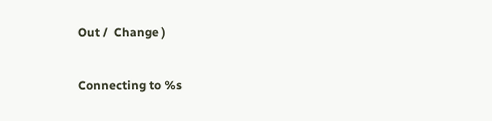Out /  Change )

Connecting to %s